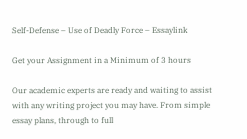Self-Defense – Use of Deadly Force – Essaylink

Get your Assignment in a Minimum of 3 hours

Our academic experts are ready and waiting to assist with any writing project you may have. From simple essay plans, through to full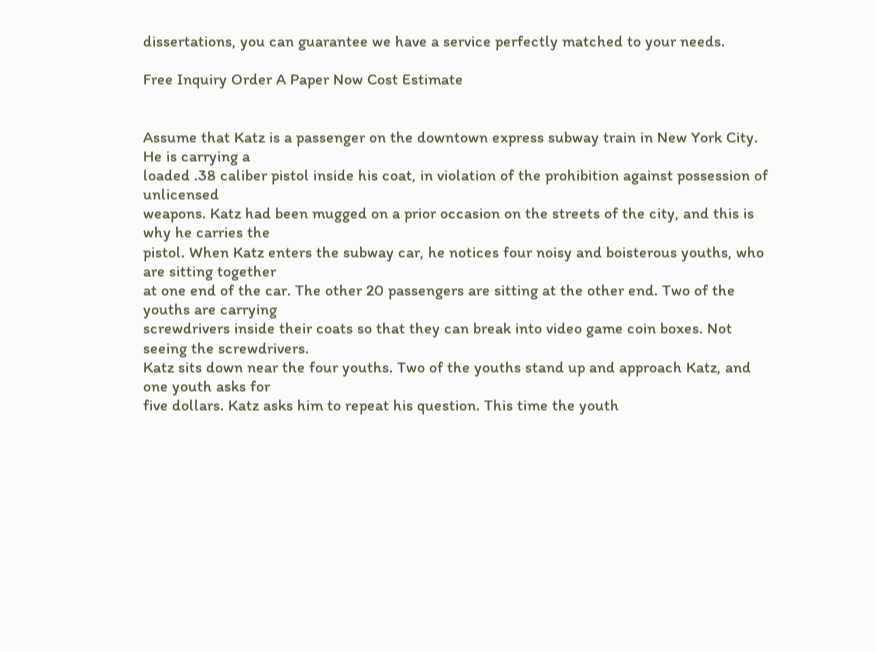dissertations, you can guarantee we have a service perfectly matched to your needs.

Free Inquiry Order A Paper Now Cost Estimate


Assume that Katz is a passenger on the downtown express subway train in New York City. He is carrying a
loaded .38 caliber pistol inside his coat, in violation of the prohibition against possession of unlicensed
weapons. Katz had been mugged on a prior occasion on the streets of the city, and this is why he carries the
pistol. When Katz enters the subway car, he notices four noisy and boisterous youths, who are sitting together
at one end of the car. The other 20 passengers are sitting at the other end. Two of the youths are carrying
screwdrivers inside their coats so that they can break into video game coin boxes. Not seeing the screwdrivers.
Katz sits down near the four youths. Two of the youths stand up and approach Katz, and one youth asks for
five dollars. Katz asks him to repeat his question. This time the youth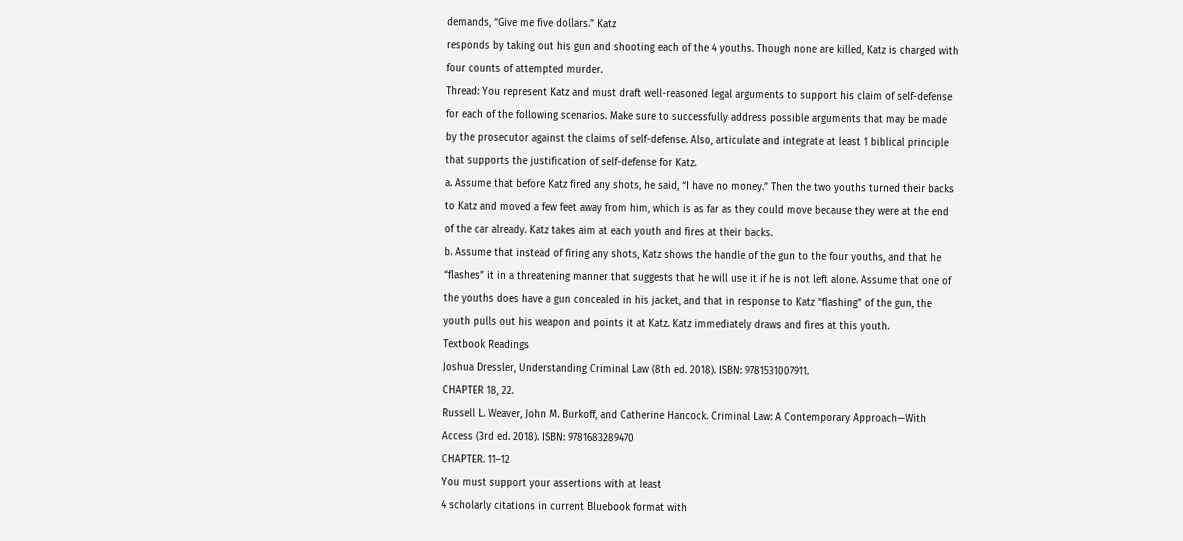demands, “Give me five dollars.” Katz
responds by taking out his gun and shooting each of the 4 youths. Though none are killed, Katz is charged with
four counts of attempted murder.
Thread: You represent Katz and must draft well-reasoned legal arguments to support his claim of self-defense
for each of the following scenarios. Make sure to successfully address possible arguments that may be made
by the prosecutor against the claims of self-defense. Also, articulate and integrate at least 1 biblical principle
that supports the justification of self-defense for Katz.
a. Assume that before Katz fired any shots, he said, “I have no money.” Then the two youths turned their backs
to Katz and moved a few feet away from him, which is as far as they could move because they were at the end
of the car already. Katz takes aim at each youth and fires at their backs.
b. Assume that instead of firing any shots, Katz shows the handle of the gun to the four youths, and that he
“flashes” it in a threatening manner that suggests that he will use it if he is not left alone. Assume that one of
the youths does have a gun concealed in his jacket, and that in response to Katz “flashing” of the gun, the
youth pulls out his weapon and points it at Katz. Katz immediately draws and fires at this youth.
Textbook Readings
Joshua Dressler, Understanding Criminal Law (8th ed. 2018). ISBN: 9781531007911.
CHAPTER 18, 22.
Russell L. Weaver, John M. Burkoff, and Catherine Hancock. Criminal Law: A Contemporary Approach—With
Access (3rd ed. 2018). ISBN: 9781683289470
CHAPTER. 11–12
You must support your assertions with at least
4 scholarly citations in current Bluebook format with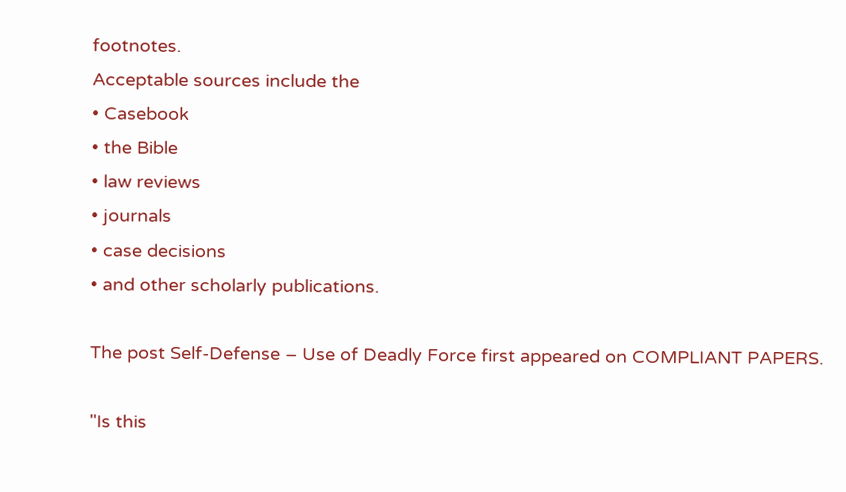footnotes.
Acceptable sources include the
• Casebook
• the Bible
• law reviews
• journals
• case decisions
• and other scholarly publications.

The post Self-Defense – Use of Deadly Force first appeared on COMPLIANT PAPERS.

"Is this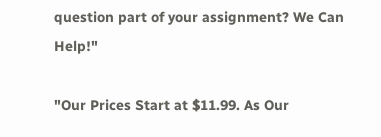question part of your assignment? We Can Help!"

"Our Prices Start at $11.99. As Our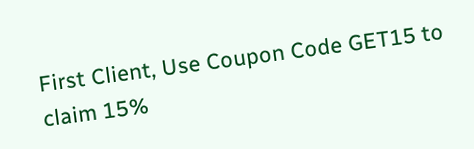First Client, Use Coupon Code GET15 to claim 15%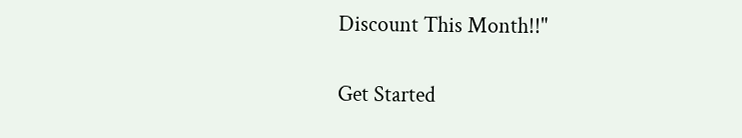Discount This Month!!"

Get Started